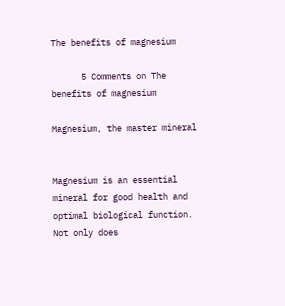The benefits of magnesium

      5 Comments on The benefits of magnesium

Magnesium, the master mineral


Magnesium is an essential mineral for good health and optimal biological function. Not only does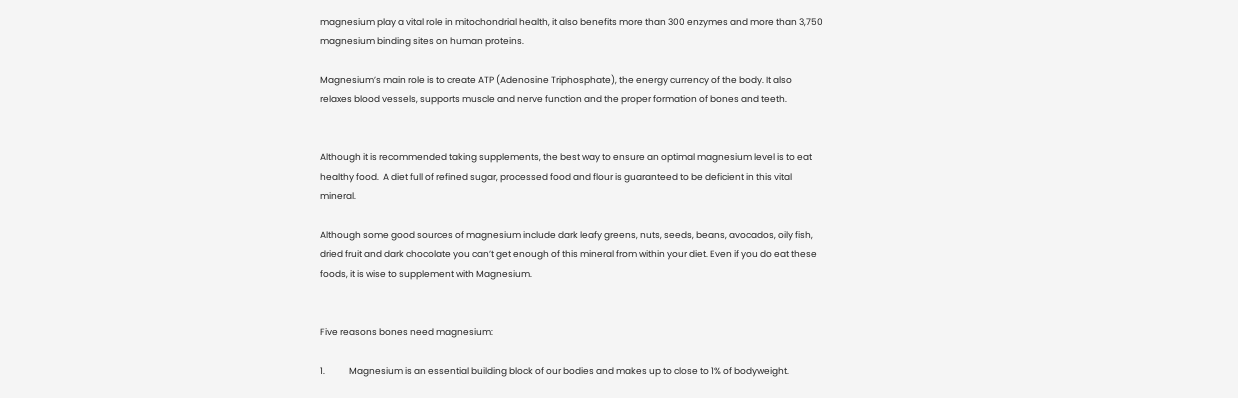magnesium play a vital role in mitochondrial health, it also benefits more than 300 enzymes and more than 3,750 magnesium binding sites on human proteins.

Magnesium’s main role is to create ATP (Adenosine Triphosphate), the energy currency of the body. It also relaxes blood vessels, supports muscle and nerve function and the proper formation of bones and teeth.


Although it is recommended taking supplements, the best way to ensure an optimal magnesium level is to eat healthy food.  A diet full of refined sugar, processed food and flour is guaranteed to be deficient in this vital mineral.

Although some good sources of magnesium include dark leafy greens, nuts, seeds, beans, avocados, oily fish, dried fruit and dark chocolate you can’t get enough of this mineral from within your diet. Even if you do eat these foods, it is wise to supplement with Magnesium.


Five reasons bones need magnesium:

1.            Magnesium is an essential building block of our bodies and makes up to close to 1% of bodyweight.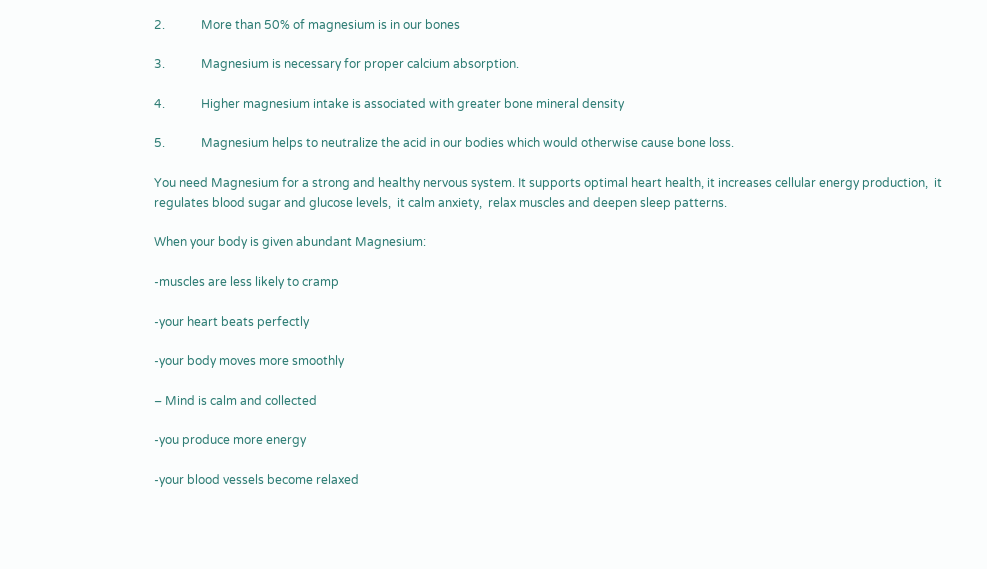2.            More than 50% of magnesium is in our bones

3.            Magnesium is necessary for proper calcium absorption.

4.            Higher magnesium intake is associated with greater bone mineral density

5.            Magnesium helps to neutralize the acid in our bodies which would otherwise cause bone loss.

You need Magnesium for a strong and healthy nervous system. It supports optimal heart health, it increases cellular energy production,  it regulates blood sugar and glucose levels,  it calm anxiety,  relax muscles and deepen sleep patterns.

When your body is given abundant Magnesium:

-muscles are less likely to cramp

-your heart beats perfectly

-your body moves more smoothly

– Mind is calm and collected

-you produce more energy

-your blood vessels become relaxed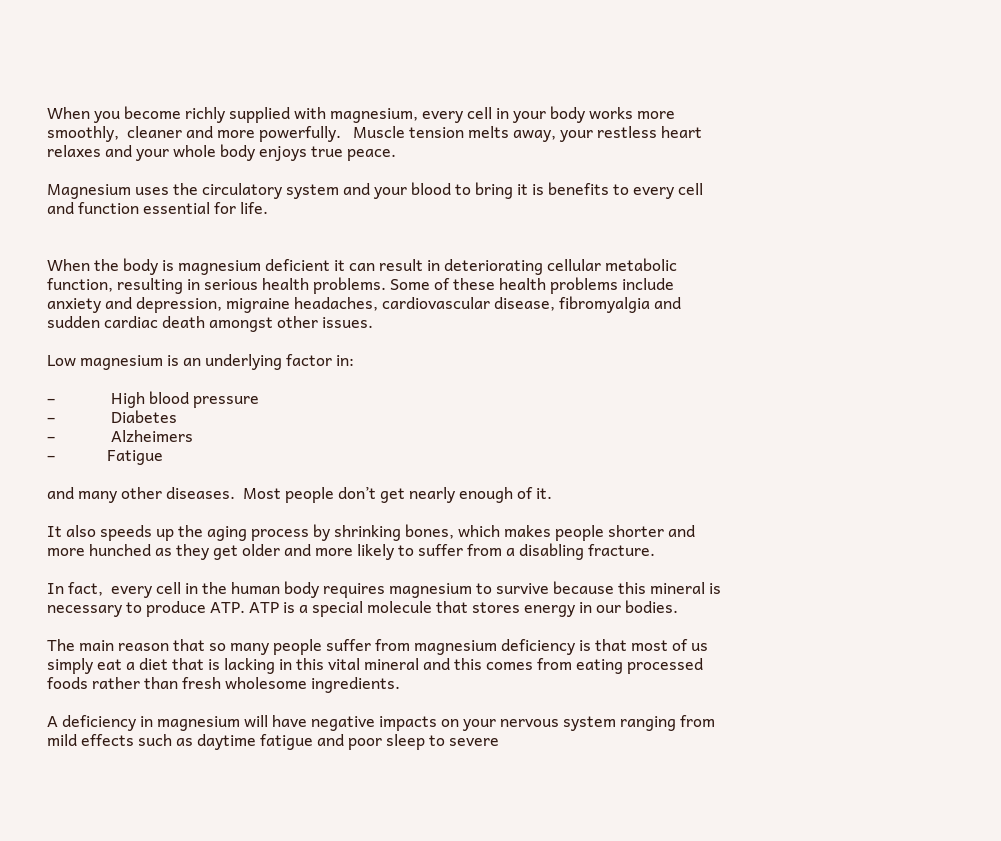When you become richly supplied with magnesium, every cell in your body works more smoothly,  cleaner and more powerfully.   Muscle tension melts away, your restless heart relaxes and your whole body enjoys true peace.

Magnesium uses the circulatory system and your blood to bring it is benefits to every cell and function essential for life.


When the body is magnesium deficient it can result in deteriorating cellular metabolic function, resulting in serious health problems. Some of these health problems include anxiety and depression, migraine headaches, cardiovascular disease, fibromyalgia and sudden cardiac death amongst other issues.

Low magnesium is an underlying factor in:

–              High blood pressure
–              Diabetes
–              Alzheimers
–             Fatigue

and many other diseases.  Most people don’t get nearly enough of it.

It also speeds up the aging process by shrinking bones, which makes people shorter and more hunched as they get older and more likely to suffer from a disabling fracture.

In fact,  every cell in the human body requires magnesium to survive because this mineral is necessary to produce ATP. ATP is a special molecule that stores energy in our bodies.

The main reason that so many people suffer from magnesium deficiency is that most of us simply eat a diet that is lacking in this vital mineral and this comes from eating processed foods rather than fresh wholesome ingredients.

A deficiency in magnesium will have negative impacts on your nervous system ranging from mild effects such as daytime fatigue and poor sleep to severe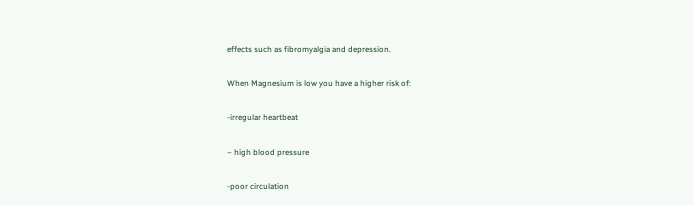effects such as fibromyalgia and depression.

When Magnesium is low you have a higher risk of:

-irregular heartbeat

– high blood pressure

-poor circulation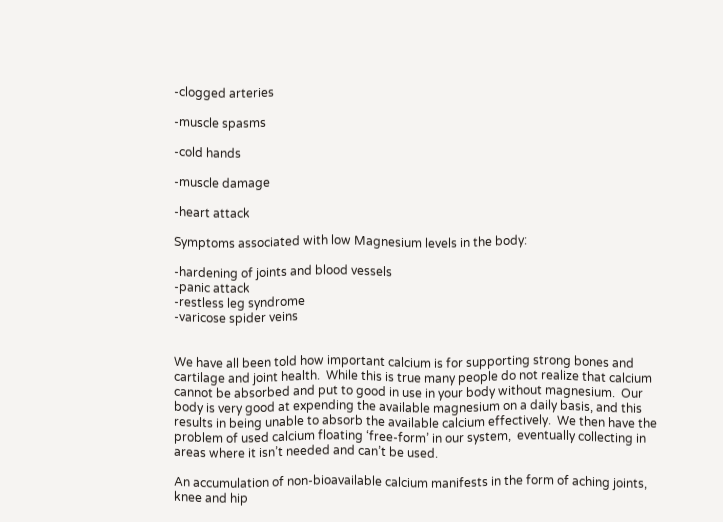-clogged arteries

-muscle spasms

-cold hands

-muscle damage

-heart attack

Symptoms associated with low Magnesium levels in the body:

-hardening of joints and blood vessels
-panic attack
-restless leg syndrome
-varicose spider veins


We have all been told how important calcium is for supporting strong bones and cartilage and joint health.  While this is true many people do not realize that calcium cannot be absorbed and put to good in use in your body without magnesium.  Our body is very good at expending the available magnesium on a daily basis, and this results in being unable to absorb the available calcium effectively.  We then have the problem of used calcium floating ‘free-form’ in our system,  eventually collecting in areas where it isn’t needed and can’t be used.

An accumulation of non-bioavailable calcium manifests in the form of aching joints, knee and hip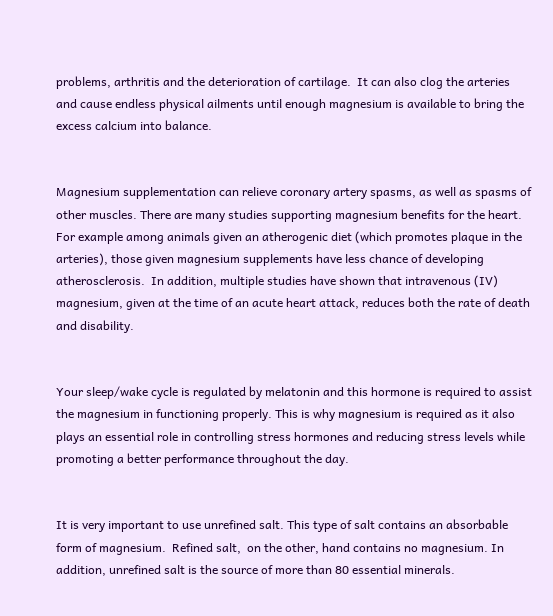problems, arthritis and the deterioration of cartilage.  It can also clog the arteries and cause endless physical ailments until enough magnesium is available to bring the excess calcium into balance.


Magnesium supplementation can relieve coronary artery spasms, as well as spasms of other muscles. There are many studies supporting magnesium benefits for the heart.  For example among animals given an atherogenic diet (which promotes plaque in the arteries), those given magnesium supplements have less chance of developing atherosclerosis.  In addition, multiple studies have shown that intravenous (IV) magnesium, given at the time of an acute heart attack, reduces both the rate of death and disability.


Your sleep/wake cycle is regulated by melatonin and this hormone is required to assist the magnesium in functioning properly. This is why magnesium is required as it also plays an essential role in controlling stress hormones and reducing stress levels while promoting a better performance throughout the day.


It is very important to use unrefined salt. This type of salt contains an absorbable form of magnesium.  Refined salt,  on the other, hand contains no magnesium. In addition, unrefined salt is the source of more than 80 essential minerals.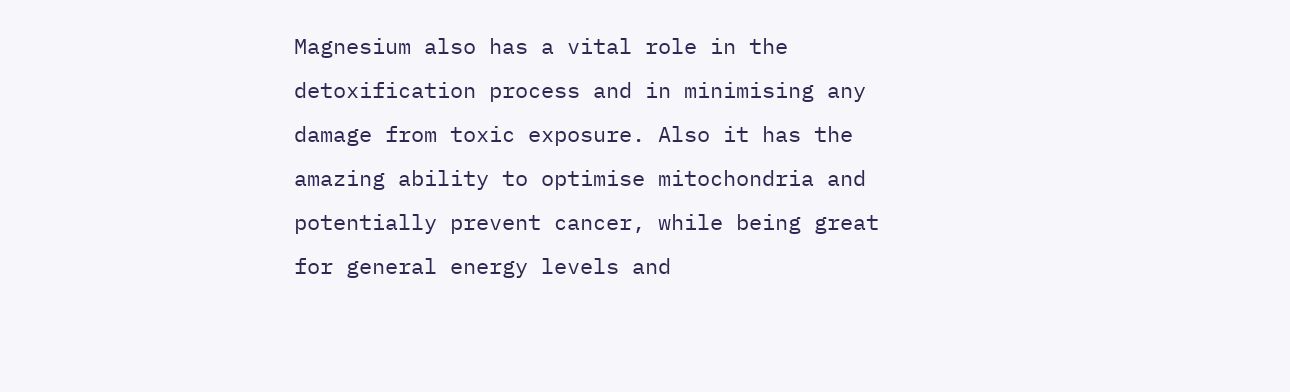Magnesium also has a vital role in the detoxification process and in minimising any damage from toxic exposure. Also it has the amazing ability to optimise mitochondria and potentially prevent cancer, while being great for general energy levels and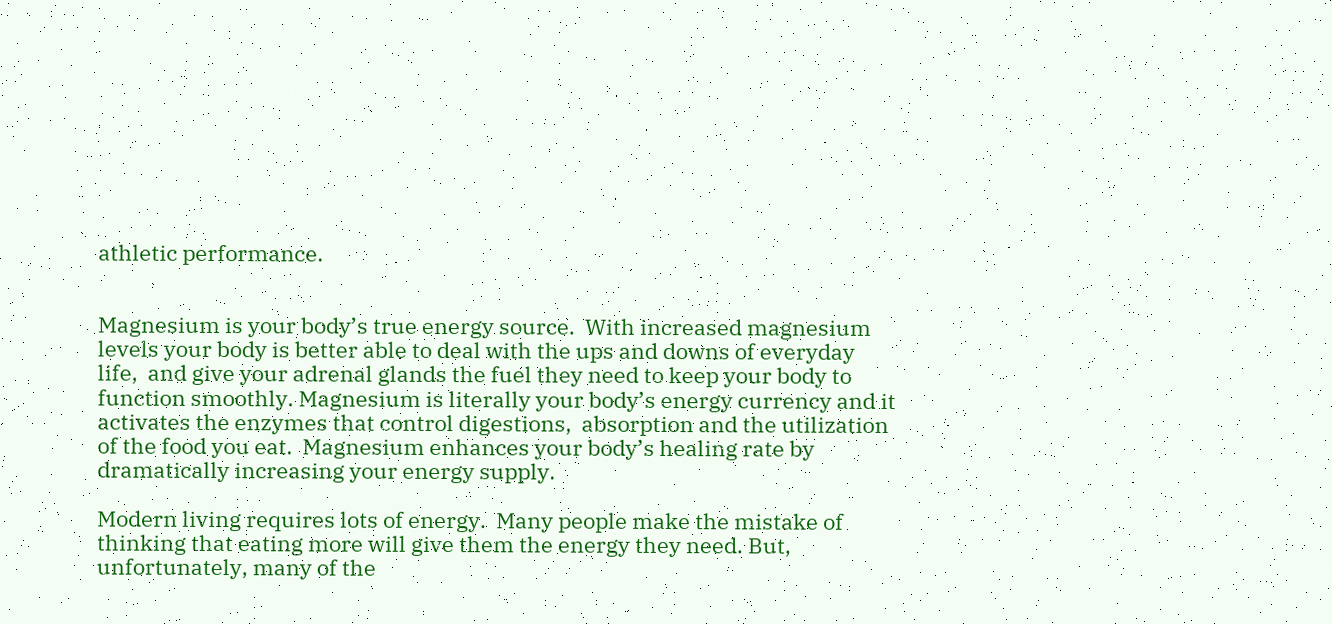athletic performance.


Magnesium is your body’s true energy source.  With increased magnesium levels your body is better able to deal with the ups and downs of everyday life,  and give your adrenal glands the fuel they need to keep your body to function smoothly. Magnesium is literally your body’s energy currency and it activates the enzymes that control digestions,  absorption and the utilization of the food you eat.  Magnesium enhances your body’s healing rate by dramatically increasing your energy supply.

Modern living requires lots of energy.  Many people make the mistake of thinking that eating more will give them the energy they need. But, unfortunately, many of the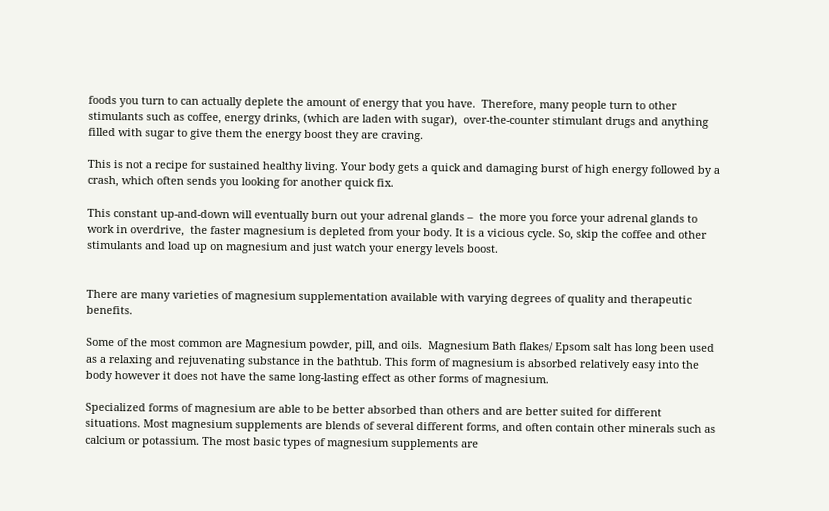foods you turn to can actually deplete the amount of energy that you have.  Therefore, many people turn to other stimulants such as coffee, energy drinks, (which are laden with sugar),  over-the-counter stimulant drugs and anything filled with sugar to give them the energy boost they are craving.

This is not a recipe for sustained healthy living. Your body gets a quick and damaging burst of high energy followed by a crash, which often sends you looking for another quick fix.

This constant up-and-down will eventually burn out your adrenal glands –  the more you force your adrenal glands to work in overdrive,  the faster magnesium is depleted from your body. It is a vicious cycle. So, skip the coffee and other stimulants and load up on magnesium and just watch your energy levels boost.


There are many varieties of magnesium supplementation available with varying degrees of quality and therapeutic benefits.

Some of the most common are Magnesium powder, pill, and oils.  Magnesium Bath flakes/ Epsom salt has long been used as a relaxing and rejuvenating substance in the bathtub. This form of magnesium is absorbed relatively easy into the body however it does not have the same long-lasting effect as other forms of magnesium.

Specialized forms of magnesium are able to be better absorbed than others and are better suited for different situations. Most magnesium supplements are blends of several different forms, and often contain other minerals such as calcium or potassium. The most basic types of magnesium supplements are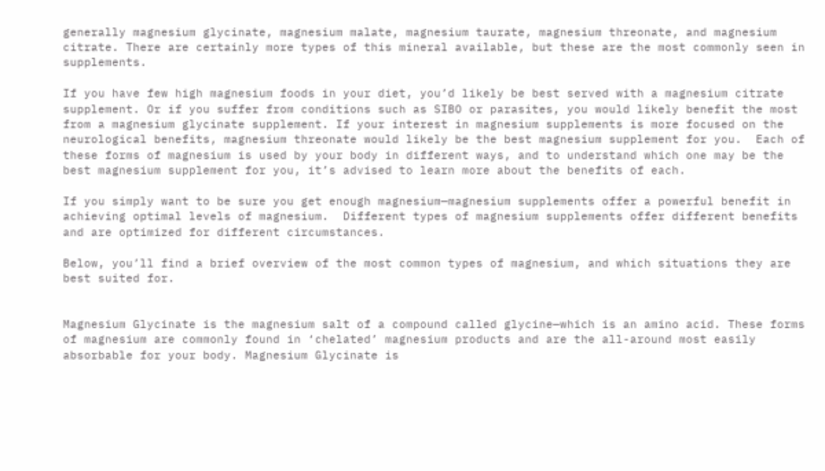generally magnesium glycinate, magnesium malate, magnesium taurate, magnesium threonate, and magnesium citrate. There are certainly more types of this mineral available, but these are the most commonly seen in supplements.

If you have few high magnesium foods in your diet, you’d likely be best served with a magnesium citrate supplement. Or if you suffer from conditions such as SIBO or parasites, you would likely benefit the most from a magnesium glycinate supplement. If your interest in magnesium supplements is more focused on the neurological benefits, magnesium threonate would likely be the best magnesium supplement for you.  Each of these forms of magnesium is used by your body in different ways, and to understand which one may be the best magnesium supplement for you, it’s advised to learn more about the benefits of each.

If you simply want to be sure you get enough magnesium—magnesium supplements offer a powerful benefit in achieving optimal levels of magnesium.  Different types of magnesium supplements offer different benefits and are optimized for different circumstances.

Below, you’ll find a brief overview of the most common types of magnesium, and which situations they are best suited for.


Magnesium Glycinate is the magnesium salt of a compound called glycine—which is an amino acid. These forms of magnesium are commonly found in ‘chelated’ magnesium products and are the all-around most easily absorbable for your body. Magnesium Glycinate is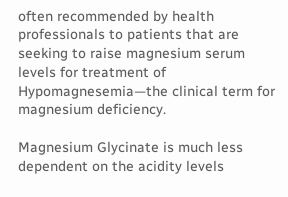often recommended by health professionals to patients that are seeking to raise magnesium serum levels for treatment of Hypomagnesemia—the clinical term for magnesium deficiency.

Magnesium Glycinate is much less dependent on the acidity levels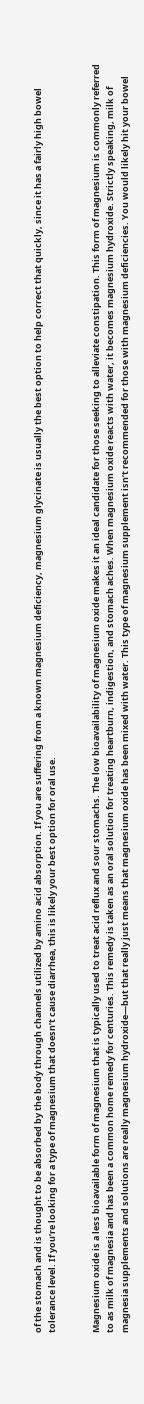of the stomach and is thought to be absorbed by the body through channels utilized by amino acid absorption. If you are suffering from a known magnesium deficiency, magnesium glycinate is usually the best option to help correct that quickly, since it has a fairly high bowel tolerance level. If you’re looking for a type of magnesium that doesn’t cause diarrhea, this is likely your best option for oral use.


Magnesium oxide is a less bioavailable form of magnesium that is typically used to treat acid reflux and sour stomachs. The low bioavailability of magnesium oxide makes it an ideal candidate for those seeking to alleviate constipation. This form of magnesium is commonly referred to as milk of magnesia and has been a common home remedy for centuries. This remedy is taken as an oral solution for treating heartburn, indigestion, and stomach aches. When magnesium oxide reacts with water, it becomes magnesium hydroxide. Strictly speaking, milk of magnesia supplements and solutions are really magnesium hydroxide—but that really just means that magnesium oxide has been mixed with water. This type of magnesium supplement isn’t recommended for those with magnesium deficiencies. You would likely hit your bowel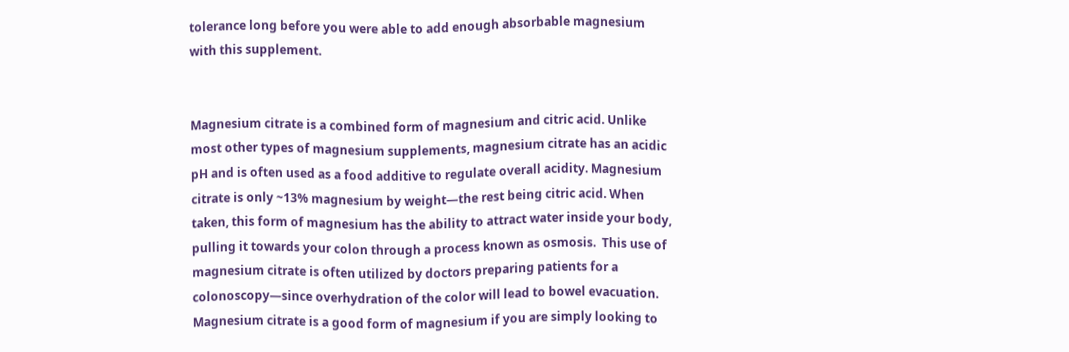tolerance long before you were able to add enough absorbable magnesium with this supplement.


Magnesium citrate is a combined form of magnesium and citric acid. Unlike most other types of magnesium supplements, magnesium citrate has an acidic pH and is often used as a food additive to regulate overall acidity. Magnesium citrate is only ~13% magnesium by weight—the rest being citric acid. When taken, this form of magnesium has the ability to attract water inside your body, pulling it towards your colon through a process known as osmosis.  This use of magnesium citrate is often utilized by doctors preparing patients for a colonoscopy—since overhydration of the color will lead to bowel evacuation. Magnesium citrate is a good form of magnesium if you are simply looking to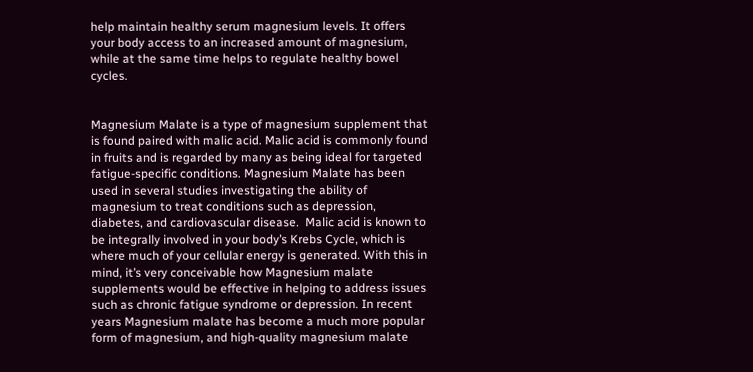help maintain healthy serum magnesium levels. It offers your body access to an increased amount of magnesium, while at the same time helps to regulate healthy bowel cycles.


Magnesium Malate is a type of magnesium supplement that is found paired with malic acid. Malic acid is commonly found in fruits and is regarded by many as being ideal for targeted fatigue-specific conditions. Magnesium Malate has been used in several studies investigating the ability of magnesium to treat conditions such as depression, diabetes, and cardiovascular disease.  Malic acid is known to be integrally involved in your body’s Krebs Cycle, which is where much of your cellular energy is generated. With this in mind, it’s very conceivable how Magnesium malate supplements would be effective in helping to address issues such as chronic fatigue syndrome or depression. In recent years Magnesium malate has become a much more popular form of magnesium, and high-quality magnesium malate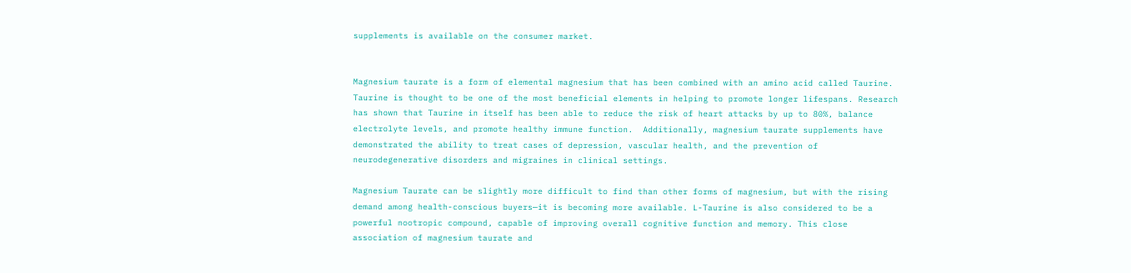supplements is available on the consumer market.


Magnesium taurate is a form of elemental magnesium that has been combined with an amino acid called Taurine. Taurine is thought to be one of the most beneficial elements in helping to promote longer lifespans. Research has shown that Taurine in itself has been able to reduce the risk of heart attacks by up to 80%, balance electrolyte levels, and promote healthy immune function.  Additionally, magnesium taurate supplements have demonstrated the ability to treat cases of depression, vascular health, and the prevention of neurodegenerative disorders and migraines in clinical settings.

Magnesium Taurate can be slightly more difficult to find than other forms of magnesium, but with the rising demand among health-conscious buyers—it is becoming more available. L-Taurine is also considered to be a powerful nootropic compound, capable of improving overall cognitive function and memory. This close association of magnesium taurate and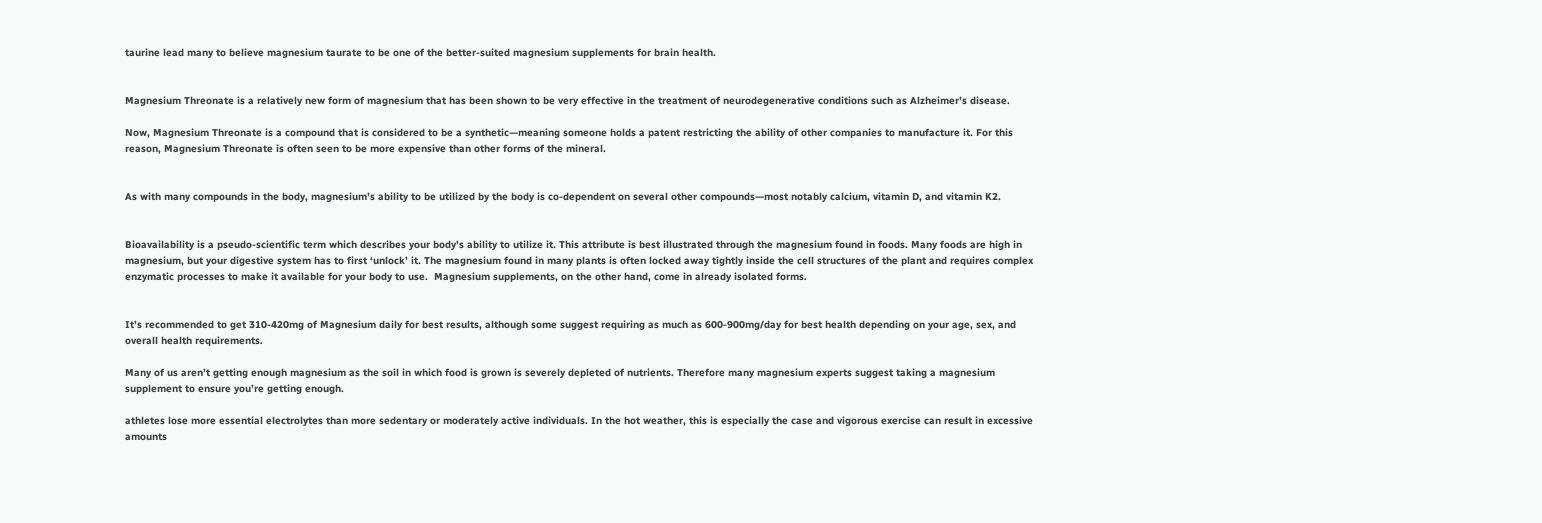taurine lead many to believe magnesium taurate to be one of the better-suited magnesium supplements for brain health.


Magnesium Threonate is a relatively new form of magnesium that has been shown to be very effective in the treatment of neurodegenerative conditions such as Alzheimer’s disease.

Now, Magnesium Threonate is a compound that is considered to be a synthetic—meaning someone holds a patent restricting the ability of other companies to manufacture it. For this reason, Magnesium Threonate is often seen to be more expensive than other forms of the mineral.


As with many compounds in the body, magnesium’s ability to be utilized by the body is co-dependent on several other compounds—most notably calcium, vitamin D, and vitamin K2.


Bioavailability is a pseudo-scientific term which describes your body’s ability to utilize it. This attribute is best illustrated through the magnesium found in foods. Many foods are high in magnesium, but your digestive system has to first ‘unlock’ it. The magnesium found in many plants is often locked away tightly inside the cell structures of the plant and requires complex enzymatic processes to make it available for your body to use.  Magnesium supplements, on the other hand, come in already isolated forms.


It’s recommended to get 310-420mg of Magnesium daily for best results, although some suggest requiring as much as 600-900mg/day for best health depending on your age, sex, and overall health requirements.

Many of us aren’t getting enough magnesium as the soil in which food is grown is severely depleted of nutrients. Therefore many magnesium experts suggest taking a magnesium supplement to ensure you’re getting enough.

athletes lose more essential electrolytes than more sedentary or moderately active individuals. In the hot weather, this is especially the case and vigorous exercise can result in excessive amounts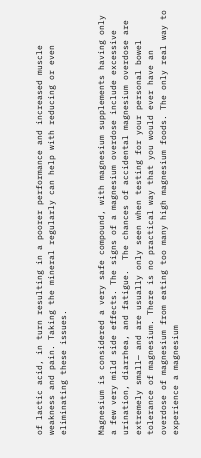of lactic acid, in turn resulting in a poorer performance and increased muscle weakness and pain. Taking the mineral regularly can help with reducing or even eliminating these issues.


Magnesium is considered a very safe compound, with magnesium supplements having only a few very mild side effects. The signs of a magnesium overdose include excessive urination, diarrhea, and fatigue.  The chances of accidental magnesium overdose are extremely small— and are usually only seen when testing for your personal bowel tolerance of magnesium. There is no practical way that you would ever have an overdose of magnesium from eating too many high magnesium foods. The only real way to experience a magnesium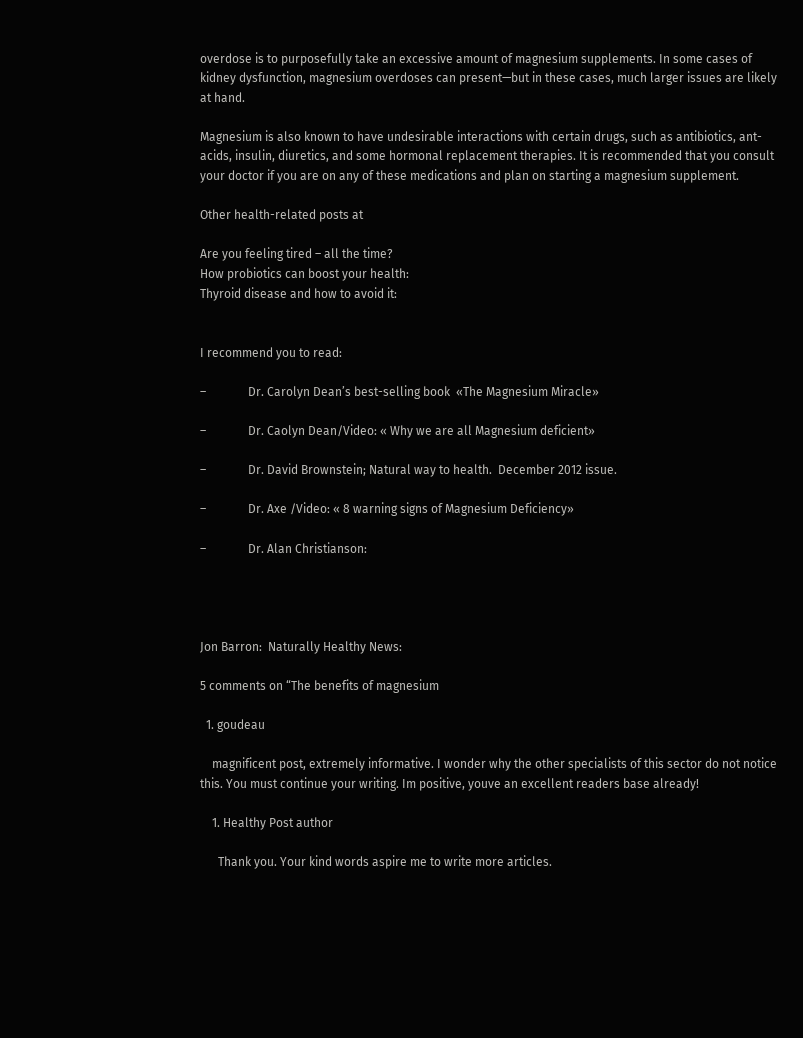overdose is to purposefully take an excessive amount of magnesium supplements. In some cases of kidney dysfunction, magnesium overdoses can present—but in these cases, much larger issues are likely at hand.

Magnesium is also known to have undesirable interactions with certain drugs, such as antibiotics, ant-acids, insulin, diuretics, and some hormonal replacement therapies. It is recommended that you consult your doctor if you are on any of these medications and plan on starting a magnesium supplement.

Other health-related posts at

Are you feeling tired – all the time?
How probiotics can boost your health:
Thyroid disease and how to avoid it:


I recommend you to read:

–              Dr. Carolyn Dean’s best-selling book  «The Magnesium Miracle»

–              Dr. Caolyn Dean/Video: « Why we are all Magnesium deficient»

–              Dr. David Brownstein; Natural way to health.  December 2012 issue.

–              Dr. Axe /Video: « 8 warning signs of Magnesium Deficiency»

–              Dr. Alan Christianson:




Jon Barron:  Naturally Healthy News:

5 comments on “The benefits of magnesium

  1. goudeau

    magnificent post, extremely informative. I wonder why the other specialists of this sector do not notice this. You must continue your writing. Im positive, youve an excellent readers base already!

    1. Healthy Post author

      Thank you. Your kind words aspire me to write more articles.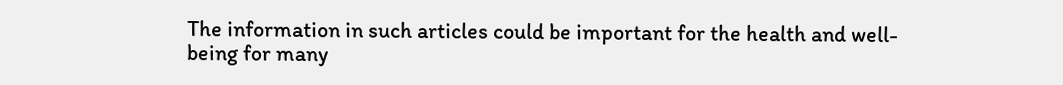The information in such articles could be important for the health and well-being for many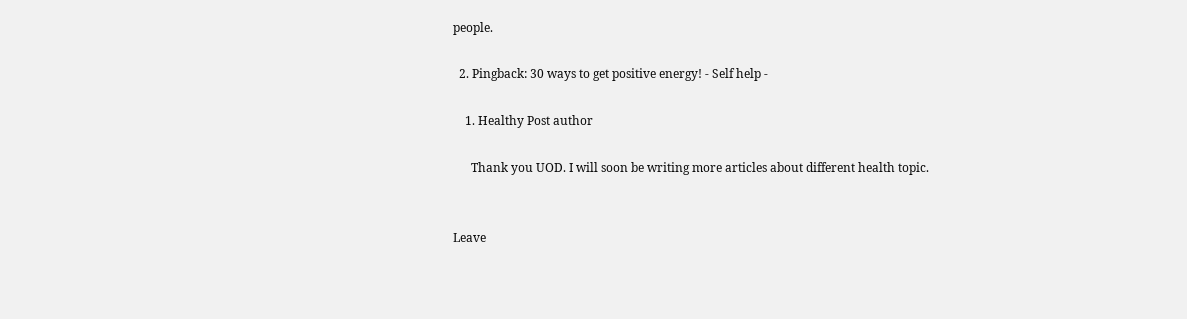people.

  2. Pingback: 30 ways to get positive energy! - Self help -

    1. Healthy Post author

      Thank you UOD. I will soon be writing more articles about different health topic.


Leave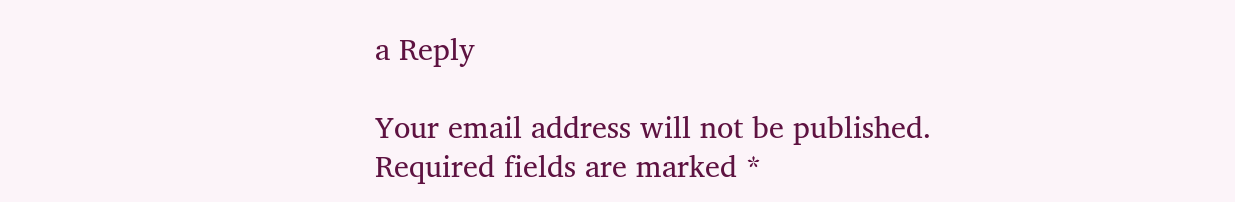a Reply

Your email address will not be published. Required fields are marked *